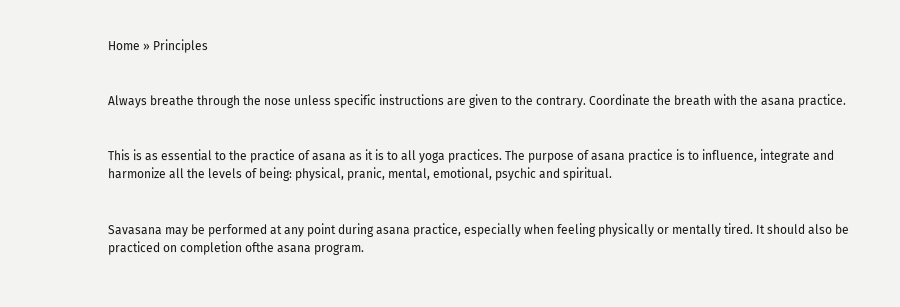Home » Principles


Always breathe through the nose unless specific instructions are given to the contrary. Coordinate the breath with the asana practice.


This is as essential to the practice of asana as it is to all yoga practices. The purpose of asana practice is to influence, integrate and harmonize all the levels of being: physical, pranic, mental, emotional, psychic and spiritual.


Savasana may be performed at any point during asana practice, especially when feeling physically or mentally tired. It should also be practiced on completion ofthe asana program.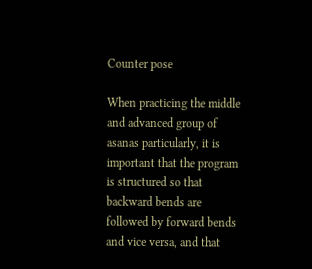Counter pose

When practicing the middle and advanced group of asanas particularly, it is important that the program is structured so that backward bends are followed by forward bends and vice versa, and that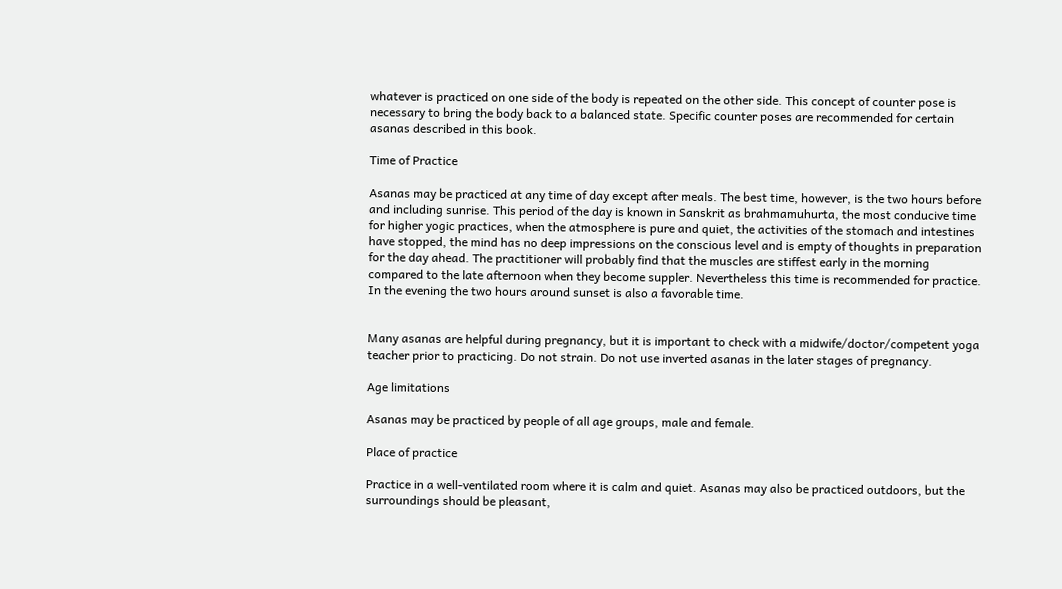whatever is practiced on one side of the body is repeated on the other side. This concept of counter pose is necessary to bring the body back to a balanced state. Specific counter poses are recommended for certain asanas described in this book.

Time of Practice

Asanas may be practiced at any time of day except after meals. The best time, however, is the two hours before and including sunrise. This period of the day is known in Sanskrit as brahmamuhurta, the most conducive time for higher yogic practices, when the atmosphere is pure and quiet, the activities of the stomach and intestines have stopped, the mind has no deep impressions on the conscious level and is empty of thoughts in preparation for the day ahead. The practitioner will probably find that the muscles are stiffest early in the morning compared to the late afternoon when they become suppler. Nevertheless this time is recommended for practice. In the evening the two hours around sunset is also a favorable time.


Many asanas are helpful during pregnancy, but it is important to check with a midwife/doctor/competent yoga teacher prior to practicing. Do not strain. Do not use inverted asanas in the later stages of pregnancy.

Age limitations

Asanas may be practiced by people of all age groups, male and female.

Place of practice

Practice in a well-ventilated room where it is calm and quiet. Asanas may also be practiced outdoors, but the surroundings should be pleasant,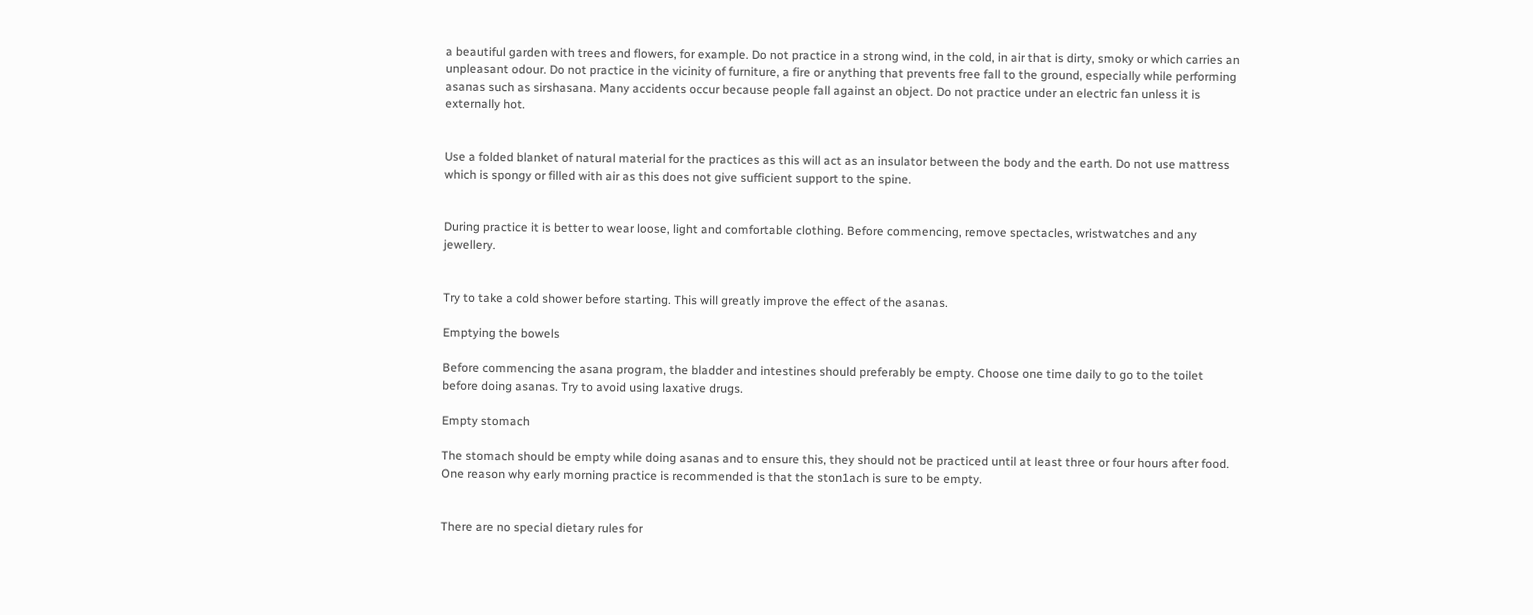a beautiful garden with trees and flowers, for example. Do not practice in a strong wind, in the cold, in air that is dirty, smoky or which carries an unpleasant odour. Do not practice in the vicinity of furniture, a fire or anything that prevents free fall to the ground, especially while performing asanas such as sirshasana. Many accidents occur because people fall against an object. Do not practice under an electric fan unless it is externally hot.


Use a folded blanket of natural material for the practices as this will act as an insulator between the body and the earth. Do not use mattress which is spongy or filled with air as this does not give sufficient support to the spine.


During practice it is better to wear loose, light and comfortable clothing. Before commencing, remove spectacles, wristwatches and any jewellery.


Try to take a cold shower before starting. This will greatly improve the effect of the asanas.

Emptying the bowels

Before commencing the asana program, the bladder and intestines should preferably be empty. Choose one time daily to go to the toilet before doing asanas. Try to avoid using laxative drugs.

Empty stomach

The stomach should be empty while doing asanas and to ensure this, they should not be practiced until at least three or four hours after food. One reason why early morning practice is recommended is that the ston1ach is sure to be empty.


There are no special dietary rules for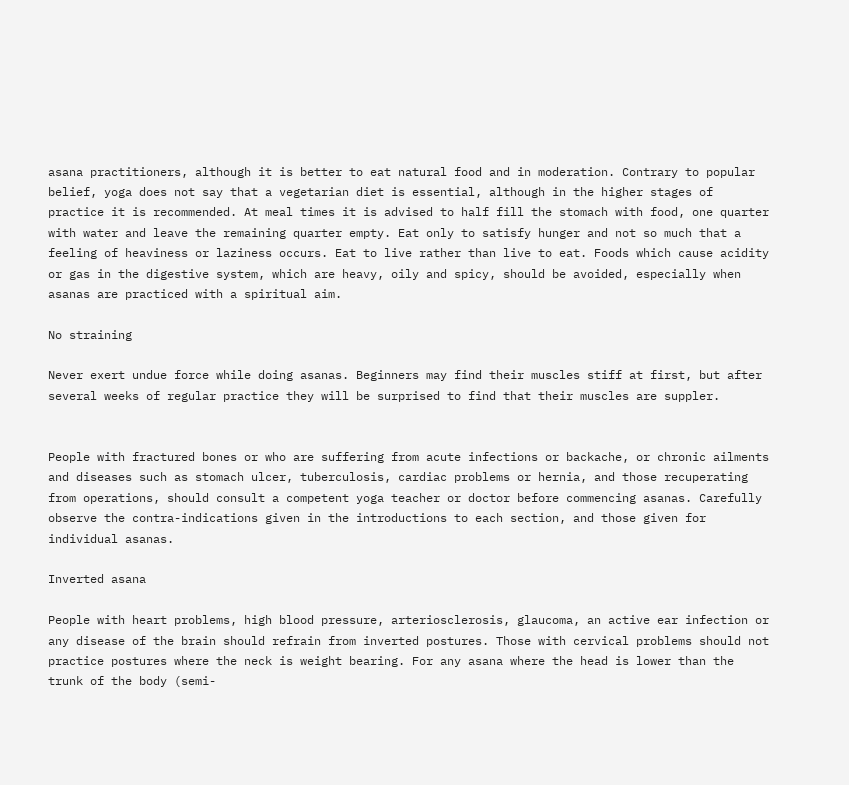asana practitioners, although it is better to eat natural food and in moderation. Contrary to popular belief, yoga does not say that a vegetarian diet is essential, although in the higher stages of practice it is recommended. At meal times it is advised to half fill the stomach with food, one quarter with water and leave the remaining quarter empty. Eat only to satisfy hunger and not so much that a feeling of heaviness or laziness occurs. Eat to live rather than live to eat. Foods which cause acidity or gas in the digestive system, which are heavy, oily and spicy, should be avoided, especially when asanas are practiced with a spiritual aim.

No straining

Never exert undue force while doing asanas. Beginners may find their muscles stiff at first, but after several weeks of regular practice they will be surprised to find that their muscles are suppler.


People with fractured bones or who are suffering from acute infections or backache, or chronic ailments and diseases such as stomach ulcer, tuberculosis, cardiac problems or hernia, and those recuperating from operations, should consult a competent yoga teacher or doctor before commencing asanas. Carefully observe the contra-indications given in the introductions to each section, and those given for individual asanas.

Inverted asana

People with heart problems, high blood pressure, arteriosclerosis, glaucoma, an active ear infection or any disease of the brain should refrain from inverted postures. Those with cervical problems should not practice postures where the neck is weight bearing. For any asana where the head is lower than the trunk of the body (semi-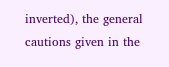inverted), the general cautions given in the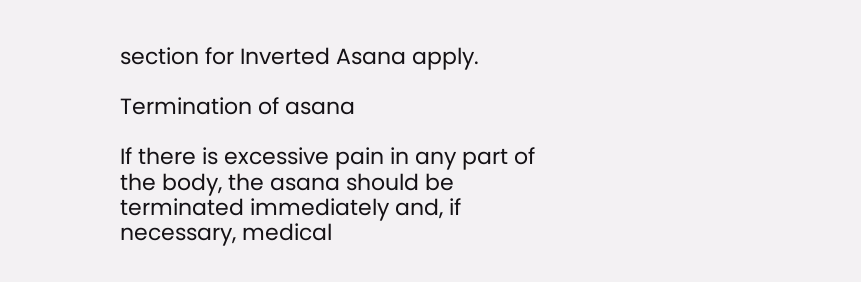section for Inverted Asana apply.

Termination of asana

If there is excessive pain in any part of the body, the asana should be terminated immediately and, if necessary, medical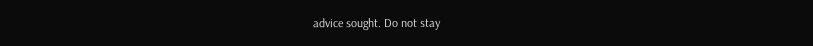advice sought. Do not stay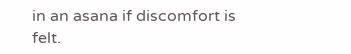in an asana if discomfort is felt.